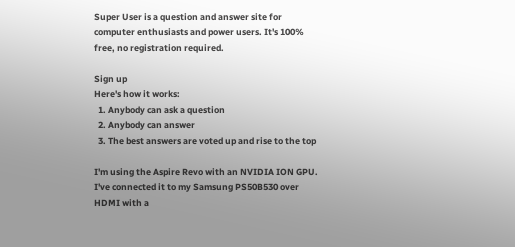Super User is a question and answer site for computer enthusiasts and power users. It's 100% free, no registration required.

Sign up
Here's how it works:
  1. Anybody can ask a question
  2. Anybody can answer
  3. The best answers are voted up and rise to the top

I'm using the Aspire Revo with an NVIDIA ION GPU. I've connected it to my Samsung PS50B530 over HDMI with a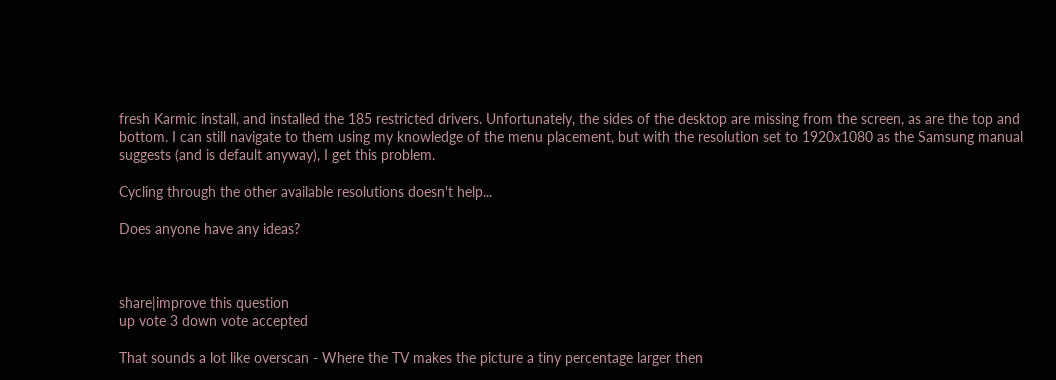fresh Karmic install, and installed the 185 restricted drivers. Unfortunately, the sides of the desktop are missing from the screen, as are the top and bottom. I can still navigate to them using my knowledge of the menu placement, but with the resolution set to 1920x1080 as the Samsung manual suggests (and is default anyway), I get this problem.

Cycling through the other available resolutions doesn't help...

Does anyone have any ideas?



share|improve this question
up vote 3 down vote accepted

That sounds a lot like overscan - Where the TV makes the picture a tiny percentage larger then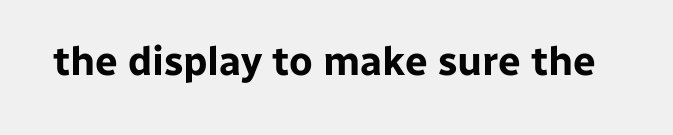the display to make sure the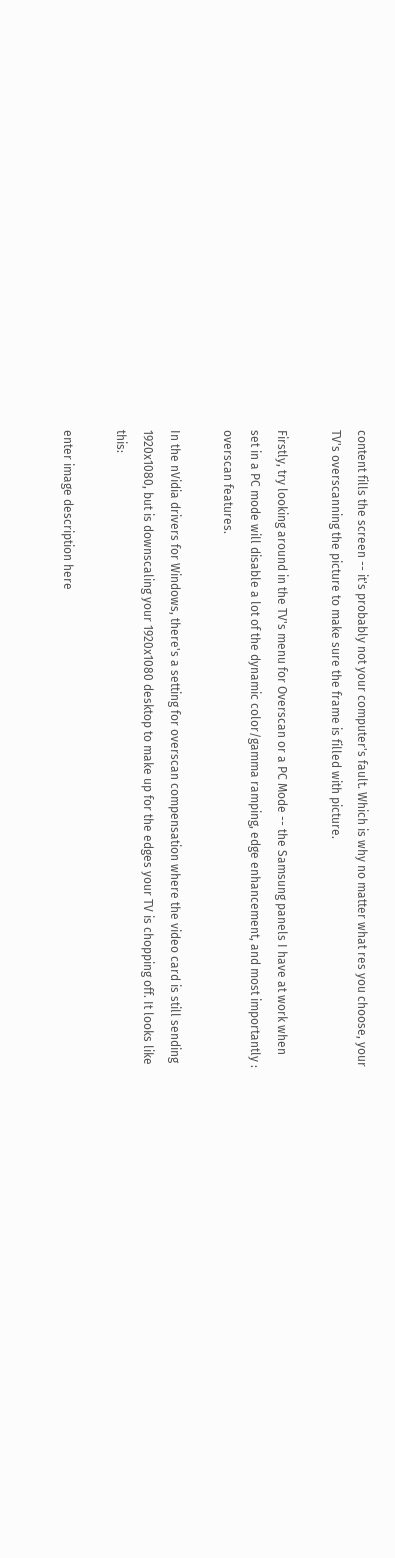content fills the screen -- it's probably not your computer's fault. Which is why no matter what res you choose, your TV's overscanning the picture to make sure the frame is filled with picture.

Firstly, try looking around in the TV's menu for Overscan or a PC Mode -- the Samsung panels I have at work when set in a PC mode will disable a lot of the dynamic color/gamma ramping, edge enhancement, and most importantly : overscan features.

In the nVidia drivers for Windows, there's a setting for overscan compensation where the video card is still sending 1920x1080, but is downscaling your 1920x1080 desktop to make up for the edges your TV is chopping off. It looks like this:

enter image description here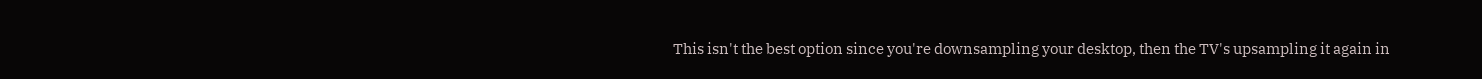This isn't the best option since you're downsampling your desktop, then the TV's upsampling it again in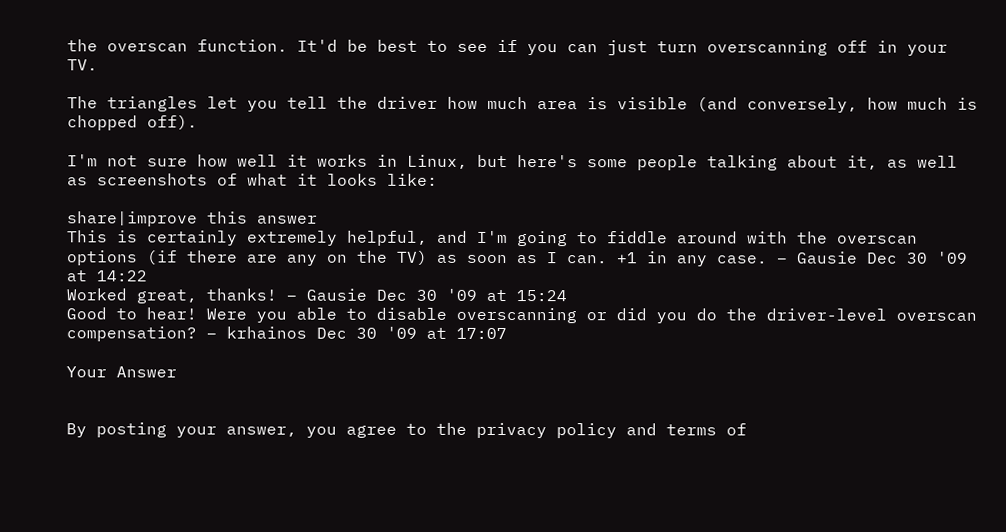the overscan function. It'd be best to see if you can just turn overscanning off in your TV.

The triangles let you tell the driver how much area is visible (and conversely, how much is chopped off).

I'm not sure how well it works in Linux, but here's some people talking about it, as well as screenshots of what it looks like:

share|improve this answer
This is certainly extremely helpful, and I'm going to fiddle around with the overscan options (if there are any on the TV) as soon as I can. +1 in any case. – Gausie Dec 30 '09 at 14:22
Worked great, thanks! – Gausie Dec 30 '09 at 15:24
Good to hear! Were you able to disable overscanning or did you do the driver-level overscan compensation? – krhainos Dec 30 '09 at 17:07

Your Answer


By posting your answer, you agree to the privacy policy and terms of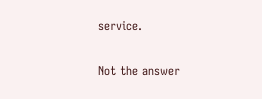service.

Not the answer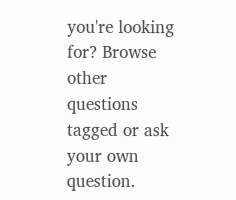you're looking for? Browse other questions tagged or ask your own question.